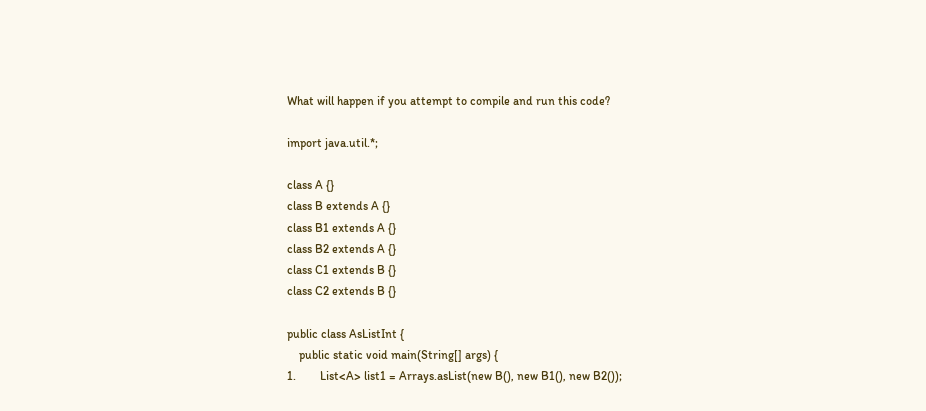What will happen if you attempt to compile and run this code?

import java.util.*;

class A {}
class B extends A {}
class B1 extends A {}
class B2 extends A {}
class C1 extends B {}
class C2 extends B {}

public class AsListInt {
    public static void main(String[] args) {
1.        List<A> list1 = Arrays.asList(new B(), new B1(), new B2());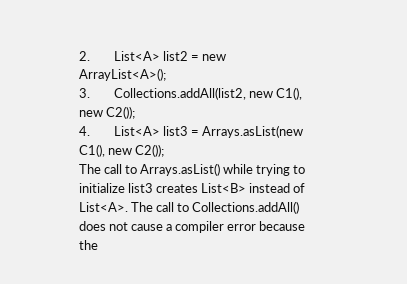2.        List<A> list2 = new ArrayList<A>();
3.        Collections.addAll(list2, new C1(), new C2());
4.        List<A> list3 = Arrays.asList(new C1(), new C2());
The call to Arrays.asList() while trying to initialize list3 creates List<B> instead of List<A>. The call to Collections.addAll() does not cause a compiler error because the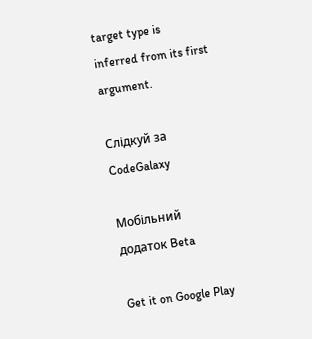target type is inferred from its first argument.

Слідкуй за CodeGalaxy

Мобільний додаток Beta

Get it on Google Play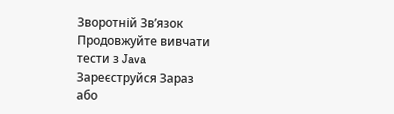Зворотній Зв’язок
Продовжуйте вивчати
тести з Java
Зареєструйся Зараз
або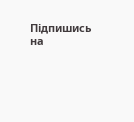Підпишись на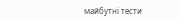майбутні тести